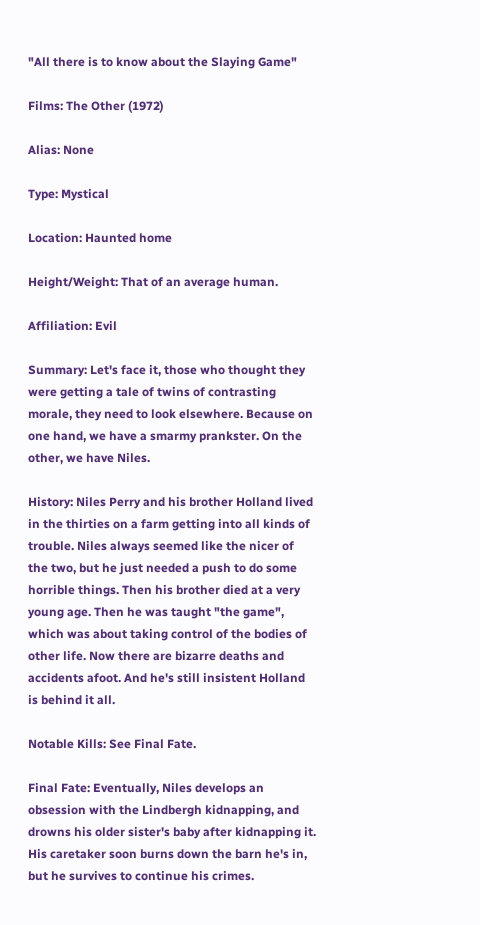"All there is to know about the Slaying Game"

Films: The Other (1972)

Alias: None

Type: Mystical

Location: Haunted home

Height/Weight: That of an average human.

Affiliation: Evil

Summary: Let's face it, those who thought they were getting a tale of twins of contrasting morale, they need to look elsewhere. Because on one hand, we have a smarmy prankster. On the other, we have Niles.

History: Niles Perry and his brother Holland lived in the thirties on a farm getting into all kinds of trouble. Niles always seemed like the nicer of the two, but he just needed a push to do some horrible things. Then his brother died at a very young age. Then he was taught "the game", which was about taking control of the bodies of other life. Now there are bizarre deaths and accidents afoot. And he's still insistent Holland is behind it all.

Notable Kills: See Final Fate.

Final Fate: Eventually, Niles develops an obsession with the Lindbergh kidnapping, and drowns his older sister's baby after kidnapping it. His caretaker soon burns down the barn he's in, but he survives to continue his crimes.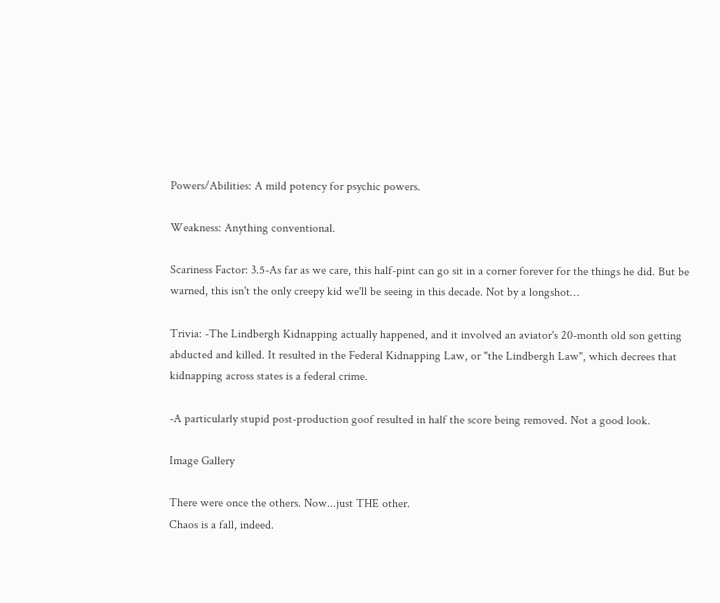Powers/Abilities: A mild potency for psychic powers.

Weakness: Anything conventional.

Scariness Factor: 3.5-As far as we care, this half-pint can go sit in a corner forever for the things he did. But be warned, this isn't the only creepy kid we'll be seeing in this decade. Not by a longshot…

Trivia: -The Lindbergh Kidnapping actually happened, and it involved an aviator's 20-month old son getting abducted and killed. It resulted in the Federal Kidnapping Law, or "the Lindbergh Law", which decrees that kidnapping across states is a federal crime.

-A particularly stupid post-production goof resulted in half the score being removed. Not a good look.

Image Gallery

There were once the others. Now...just THE other.
Chaos is a fall, indeed.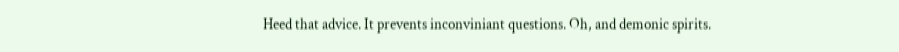Heed that advice. It prevents inconviniant questions. Oh, and demonic spirits.